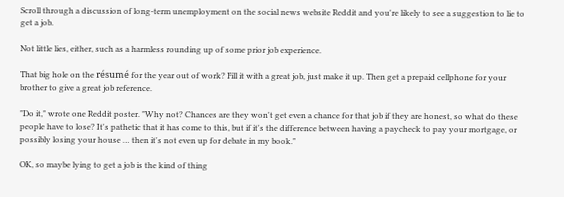Scroll through a discussion of long-term unemployment on the social news website Reddit and you're likely to see a suggestion to lie to get a job.

Not little lies, either, such as a harmless rounding up of some prior job experience.

That big hole on the résumé for the year out of work? Fill it with a great job, just make it up. Then get a prepaid cellphone for your brother to give a great job reference.

"Do it," wrote one Reddit poster. "Why not? Chances are they won't get even a chance for that job if they are honest, so what do these people have to lose? It's pathetic that it has come to this, but if it's the difference between having a paycheck to pay your mortgage, or possibly losing your house … then it's not even up for debate in my book."

OK, so maybe lying to get a job is the kind of thing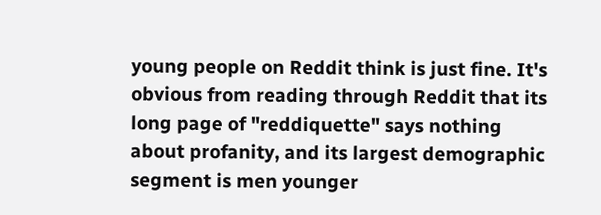young people on Reddit think is just fine. It's obvious from reading through Reddit that its long page of "reddiquette" says nothing about profanity, and its largest demographic segment is men younger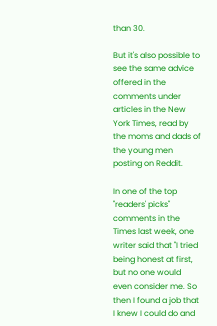than 30.

But it's also possible to see the same advice offered in the comments under articles in the New York Times, read by the moms and dads of the young men posting on Reddit.

In one of the top "readers' picks" comments in the Times last week, one writer said that "I tried being honest at first, but no one would even consider me. So then I found a job that I knew I could do and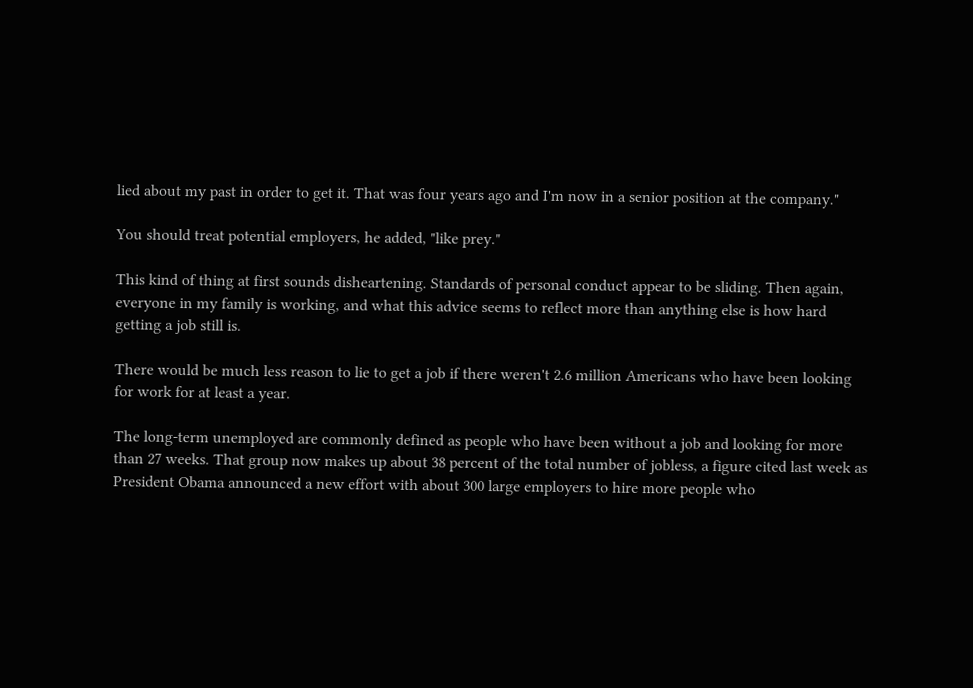lied about my past in order to get it. That was four years ago and I'm now in a senior position at the company."

You should treat potential employers, he added, "like prey."

This kind of thing at first sounds disheartening. Standards of personal conduct appear to be sliding. Then again, everyone in my family is working, and what this advice seems to reflect more than anything else is how hard getting a job still is.

There would be much less reason to lie to get a job if there weren't 2.6 million Americans who have been looking for work for at least a year.

The long-term unemployed are commonly defined as people who have been without a job and looking for more than 27 weeks. That group now makes up about 38 percent of the total number of jobless, a figure cited last week as President Obama announced a new effort with about 300 large employers to hire more people who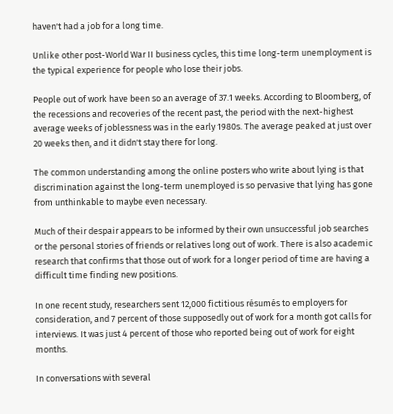haven't had a job for a long time.

Unlike other post-World War II business cycles, this time long-term unemployment is the typical experience for people who lose their jobs.

People out of work have been so an average of 37.1 weeks. According to Bloomberg, of the recessions and recoveries of the recent past, the period with the next-highest average weeks of joblessness was in the early 1980s. The average peaked at just over 20 weeks then, and it didn't stay there for long.

The common understanding among the online posters who write about lying is that discrimination against the long-term unemployed is so pervasive that lying has gone from unthinkable to maybe even necessary.

Much of their despair appears to be informed by their own unsuccessful job searches or the personal stories of friends or relatives long out of work. There is also academic research that confirms that those out of work for a longer period of time are having a difficult time finding new positions.

In one recent study, researchers sent 12,000 fictitious résumés to employers for consideration, and 7 percent of those supposedly out of work for a month got calls for interviews. It was just 4 percent of those who reported being out of work for eight months.

In conversations with several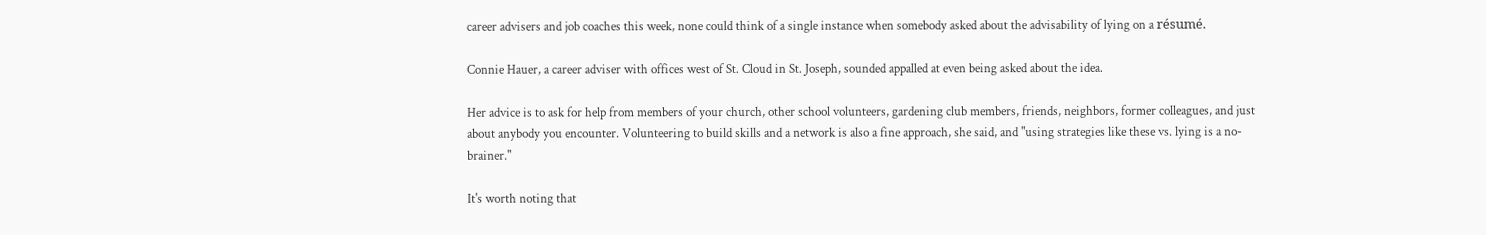career advisers and job coaches this week, none could think of a single instance when somebody asked about the advisability of lying on a résumé.

Connie Hauer, a career adviser with offices west of St. Cloud in St. Joseph, sounded appalled at even being asked about the idea.

Her advice is to ask for help from members of your church, other school volunteers, gardening club members, friends, neighbors, former colleagues, and just about anybody you encounter. Volunteering to build skills and a network is also a fine approach, she said, and "using strategies like these vs. lying is a no-brainer."

It's worth noting that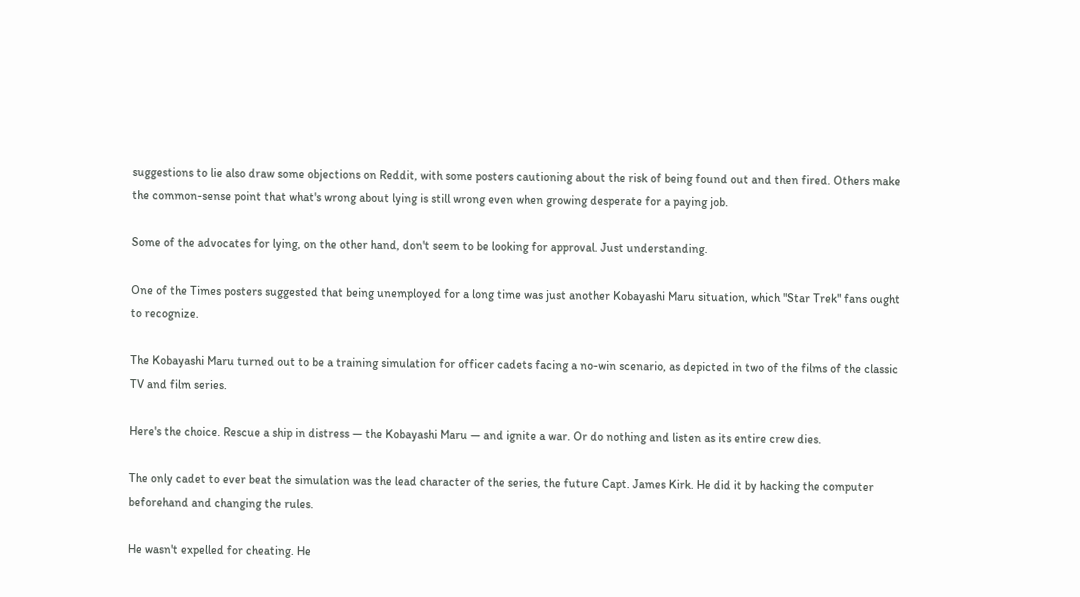suggestions to lie also draw some objections on Reddit, with some posters cautioning about the risk of being found out and then fired. Others make the common-sense point that what's wrong about lying is still wrong even when growing desperate for a paying job.

Some of the advocates for lying, on the other hand, don't seem to be looking for approval. Just understanding.

One of the Times posters suggested that being unemployed for a long time was just another Kobayashi Maru situation, which "Star Trek" fans ought to recognize.

The Kobayashi Maru turned out to be a training simulation for officer cadets facing a no-win scenario, as depicted in two of the films of the classic TV and film series.

Here's the choice. Rescue a ship in distress — the Kobayashi Maru — and ignite a war. Or do nothing and listen as its entire crew dies.

The only cadet to ever beat the simulation was the lead character of the series, the future Capt. James Kirk. He did it by hacking the computer beforehand and changing the rules.

He wasn't expelled for cheating. He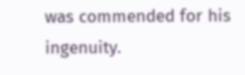was commended for his ingenuity.